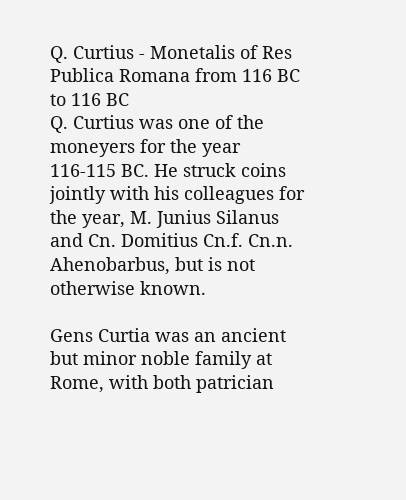Q. Curtius - Monetalis of Res Publica Romana from 116 BC to 116 BC
Q. Curtius was one of the moneyers for the year 116-115 BC. He struck coins jointly with his colleagues for the year, M. Junius Silanus and Cn. Domitius Cn.f. Cn.n. Ahenobarbus, but is not otherwise known.

Gens Curtia was an ancient but minor noble family at Rome, with both patrician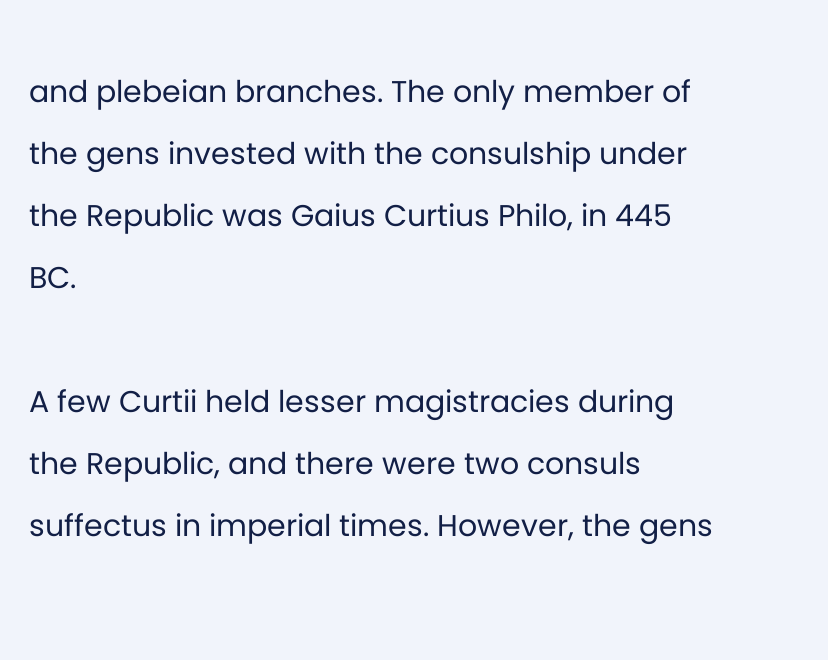and plebeian branches. The only member of the gens invested with the consulship under the Republic was Gaius Curtius Philo, in 445 BC.

A few Curtii held lesser magistracies during the Republic, and there were two consuls suffectus in imperial times. However, the gens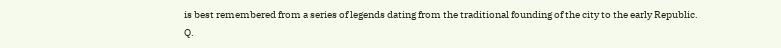is best remembered from a series of legends dating from the traditional founding of the city to the early Republic.
Q.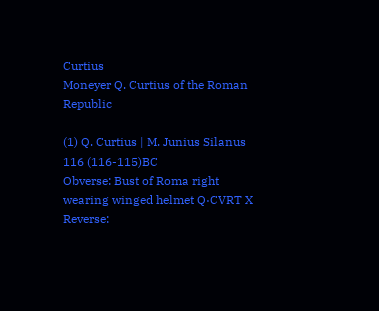Curtius
Moneyer Q. Curtius of the Roman Republic

(1) Q. Curtius | M. Junius Silanus 116 (116-115)BC
Obverse: Bust of Roma right wearing winged helmet Q·CVRT X
Reverse: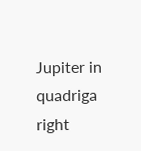Jupiter in quadriga right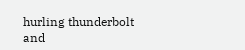hurling thunderbolt and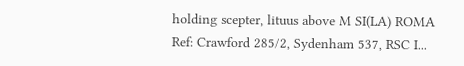holding scepter, lituus above M SI(LA) ROMA
Ref: Crawford 285/2, Sydenham 537, RSC I...